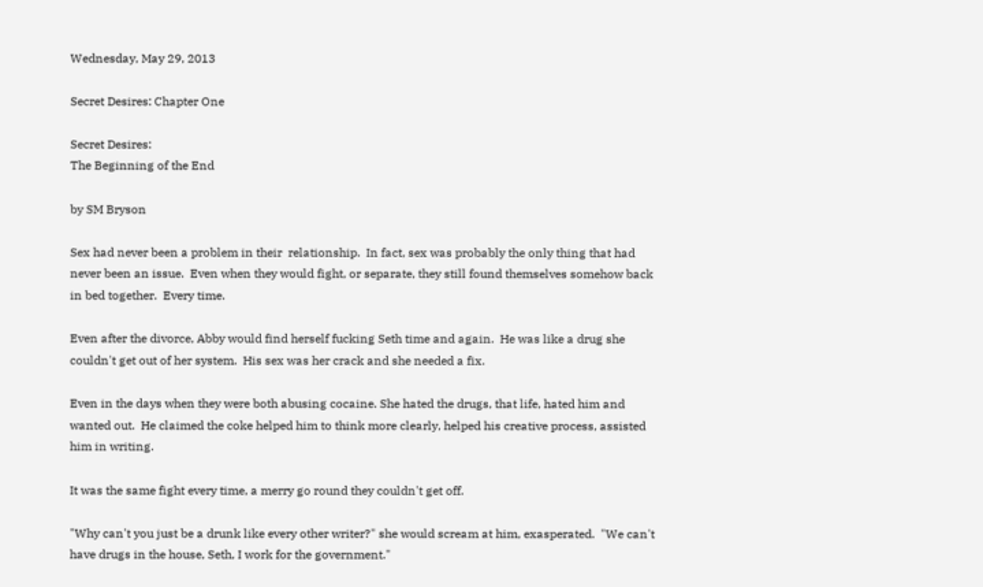Wednesday, May 29, 2013

Secret Desires: Chapter One

Secret Desires:
The Beginning of the End

by SM Bryson

Sex had never been a problem in their  relationship.  In fact, sex was probably the only thing that had never been an issue.  Even when they would fight, or separate, they still found themselves somehow back in bed together.  Every time.

Even after the divorce, Abby would find herself fucking Seth time and again.  He was like a drug she couldn't get out of her system.  His sex was her crack and she needed a fix.

Even in the days when they were both abusing cocaine. She hated the drugs, that life, hated him and wanted out.  He claimed the coke helped him to think more clearly, helped his creative process, assisted him in writing.

It was the same fight every time, a merry go round they couldn't get off.

"Why can't you just be a drunk like every other writer?" she would scream at him, exasperated.  "We can't have drugs in the house, Seth, I work for the government."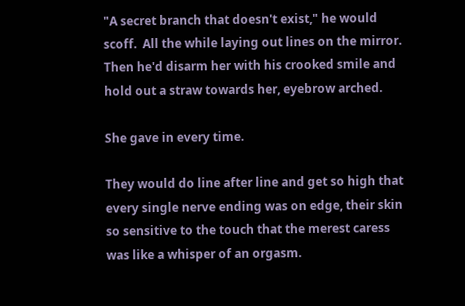"A secret branch that doesn't exist," he would scoff.  All the while laying out lines on the mirror.  Then he'd disarm her with his crooked smile and hold out a straw towards her, eyebrow arched.

She gave in every time.

They would do line after line and get so high that every single nerve ending was on edge, their skin so sensitive to the touch that the merest caress was like a whisper of an orgasm.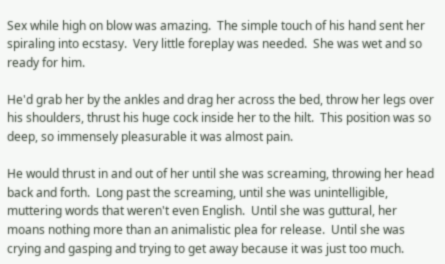Sex while high on blow was amazing.  The simple touch of his hand sent her spiraling into ecstasy.  Very little foreplay was needed.  She was wet and so ready for him.

He'd grab her by the ankles and drag her across the bed, throw her legs over his shoulders, thrust his huge cock inside her to the hilt.  This position was so deep, so immensely pleasurable it was almost pain.

He would thrust in and out of her until she was screaming, throwing her head back and forth.  Long past the screaming, until she was unintelligible, muttering words that weren't even English.  Until she was guttural, her moans nothing more than an animalistic plea for release.  Until she was crying and gasping and trying to get away because it was just too much.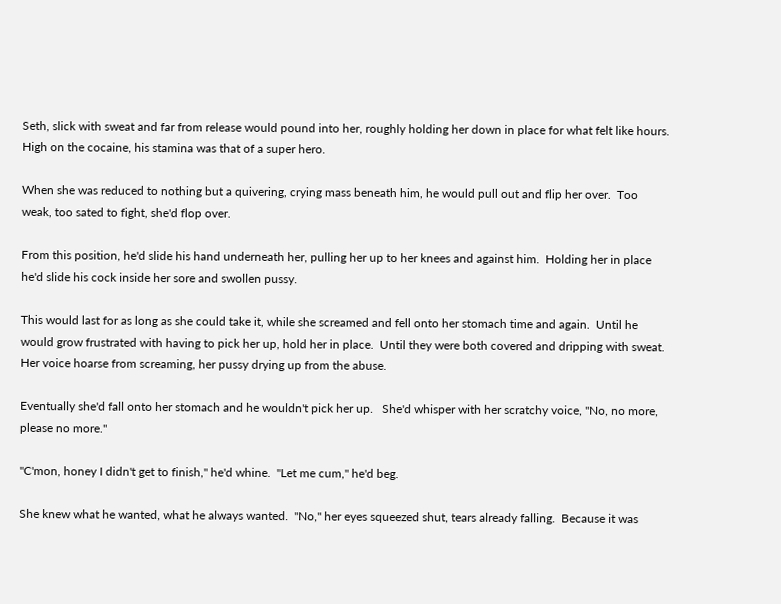Seth, slick with sweat and far from release would pound into her, roughly holding her down in place for what felt like hours.  High on the cocaine, his stamina was that of a super hero.

When she was reduced to nothing but a quivering, crying mass beneath him, he would pull out and flip her over.  Too weak, too sated to fight, she'd flop over.

From this position, he'd slide his hand underneath her, pulling her up to her knees and against him.  Holding her in place he'd slide his cock inside her sore and swollen pussy.

This would last for as long as she could take it, while she screamed and fell onto her stomach time and again.  Until he would grow frustrated with having to pick her up, hold her in place.  Until they were both covered and dripping with sweat.  Her voice hoarse from screaming, her pussy drying up from the abuse.

Eventually she'd fall onto her stomach and he wouldn't pick her up.   She'd whisper with her scratchy voice, "No, no more, please no more."

"C'mon, honey I didn't get to finish," he'd whine.  "Let me cum," he'd beg.

She knew what he wanted, what he always wanted.  "No," her eyes squeezed shut, tears already falling.  Because it was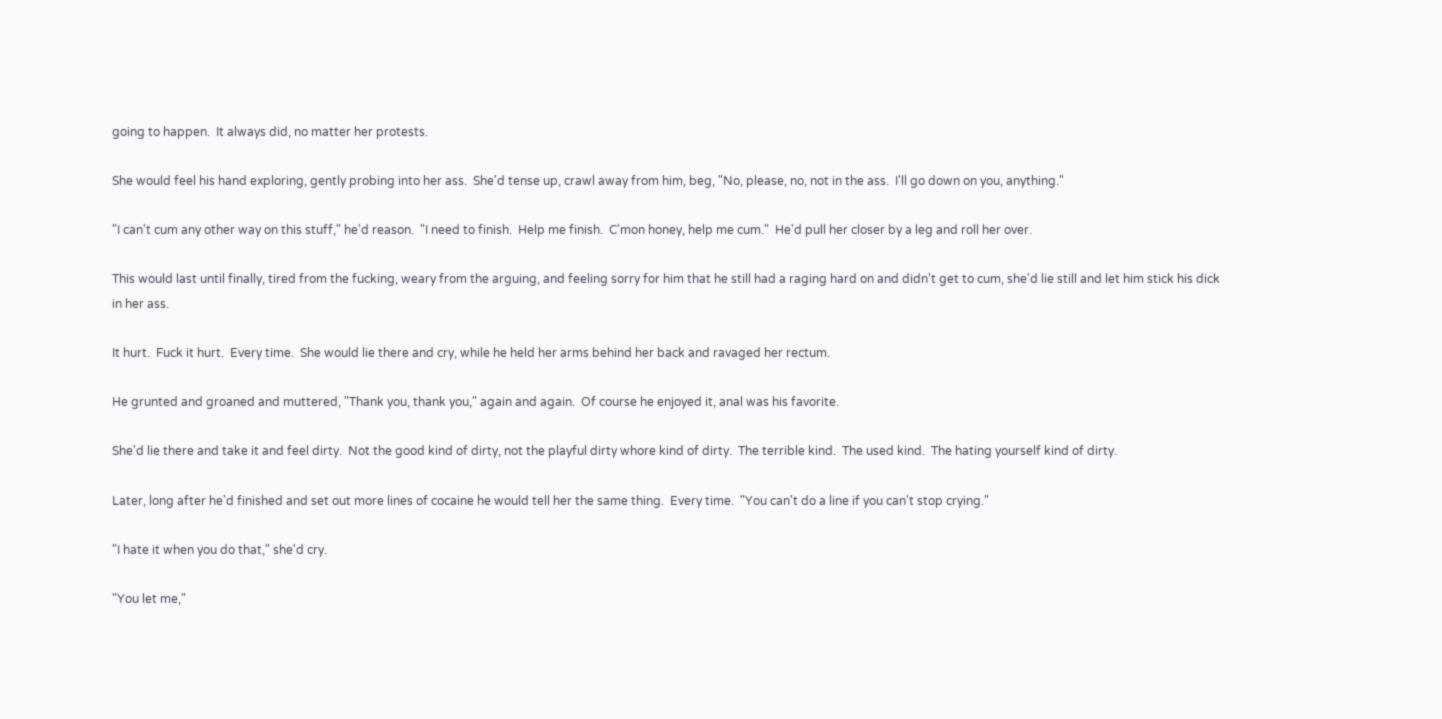going to happen.  It always did, no matter her protests.

She would feel his hand exploring, gently probing into her ass.  She'd tense up, crawl away from him, beg, "No, please, no, not in the ass.  I'll go down on you, anything."

"I can't cum any other way on this stuff," he'd reason.  "I need to finish.  Help me finish.  C'mon honey, help me cum."  He'd pull her closer by a leg and roll her over.

This would last until finally, tired from the fucking, weary from the arguing, and feeling sorry for him that he still had a raging hard on and didn't get to cum, she'd lie still and let him stick his dick in her ass.

It hurt.  Fuck it hurt.  Every time.  She would lie there and cry, while he held her arms behind her back and ravaged her rectum.

He grunted and groaned and muttered, "Thank you, thank you," again and again.  Of course he enjoyed it, anal was his favorite.

She'd lie there and take it and feel dirty.  Not the good kind of dirty, not the playful dirty whore kind of dirty.  The terrible kind.  The used kind.  The hating yourself kind of dirty.

Later, long after he'd finished and set out more lines of cocaine he would tell her the same thing.  Every time.  "You can't do a line if you can't stop crying."

"I hate it when you do that," she'd cry.

"You let me,"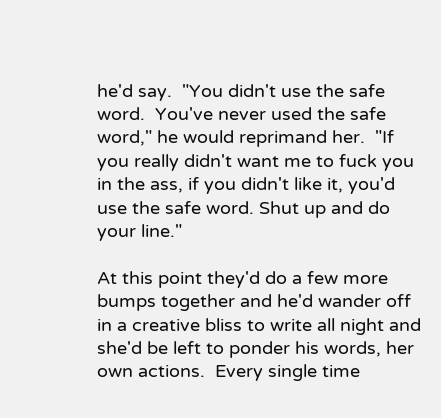he'd say.  "You didn't use the safe word.  You've never used the safe word," he would reprimand her.  "If you really didn't want me to fuck you in the ass, if you didn't like it, you'd use the safe word. Shut up and do your line."

At this point they'd do a few more bumps together and he'd wander off in a creative bliss to write all night and she'd be left to ponder his words, her own actions.  Every single time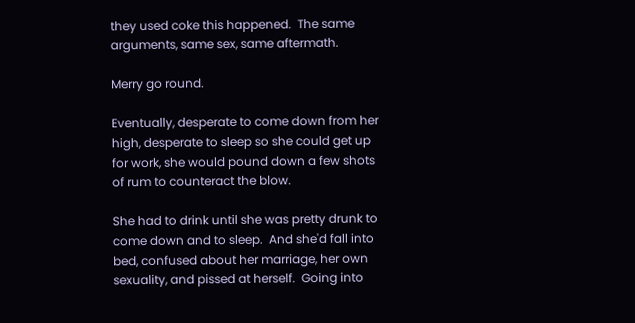they used coke this happened.  The same arguments, same sex, same aftermath.

Merry go round.

Eventually, desperate to come down from her high, desperate to sleep so she could get up for work, she would pound down a few shots of rum to counteract the blow.

She had to drink until she was pretty drunk to come down and to sleep.  And she'd fall into bed, confused about her marriage, her own sexuality, and pissed at herself.  Going into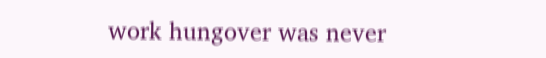work hungover was never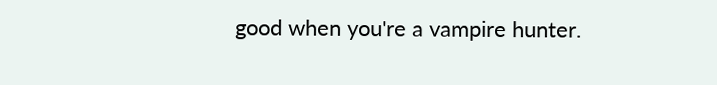good when you're a vampire hunter.